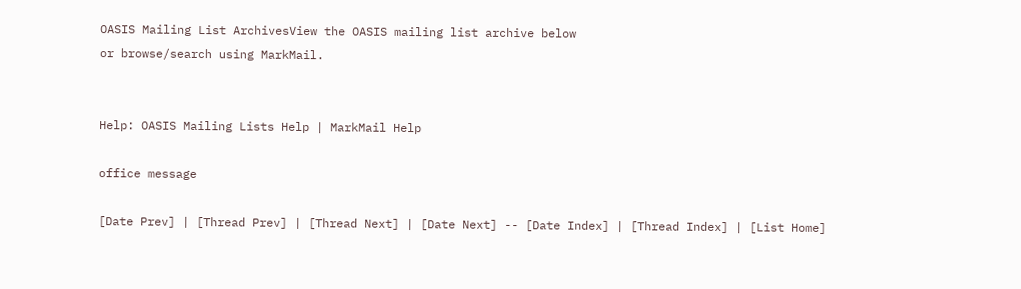OASIS Mailing List ArchivesView the OASIS mailing list archive below
or browse/search using MarkMail.


Help: OASIS Mailing Lists Help | MarkMail Help

office message

[Date Prev] | [Thread Prev] | [Thread Next] | [Date Next] -- [Date Index] | [Thread Index] | [List Home]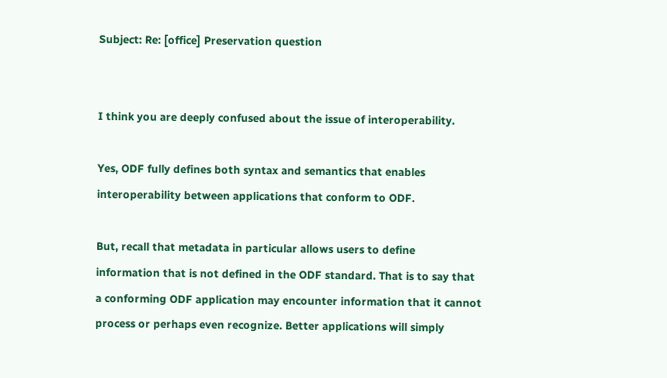Subject: Re: [office] Preservation question


I think you are deeply confused about the issue of interoperability.

Yes, ODF fully defines both syntax and semantics that enables
interoperability between applications that conform to ODF.

But, recall that metadata in particular allows users to define
information that is not defined in the ODF standard. That is to say that
a conforming ODF application may encounter information that it cannot
process or perhaps even recognize. Better applications will simply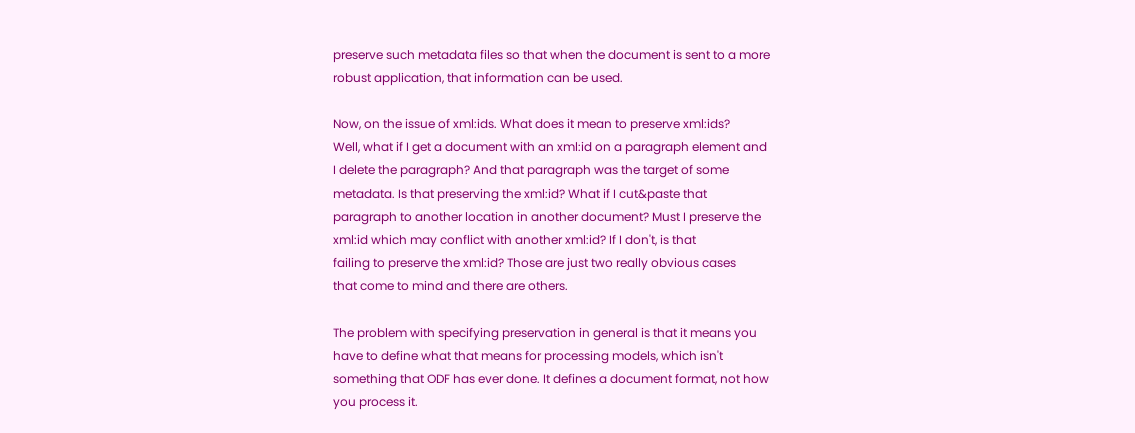preserve such metadata files so that when the document is sent to a more
robust application, that information can be used.

Now, on the issue of xml:ids. What does it mean to preserve xml:ids?
Well, what if I get a document with an xml:id on a paragraph element and
I delete the paragraph? And that paragraph was the target of some
metadata. Is that preserving the xml:id? What if I cut&paste that
paragraph to another location in another document? Must I preserve the
xml:id which may conflict with another xml:id? If I don't, is that
failing to preserve the xml:id? Those are just two really obvious cases
that come to mind and there are others.

The problem with specifying preservation in general is that it means you
have to define what that means for processing models, which isn't
something that ODF has ever done. It defines a document format, not how
you process it.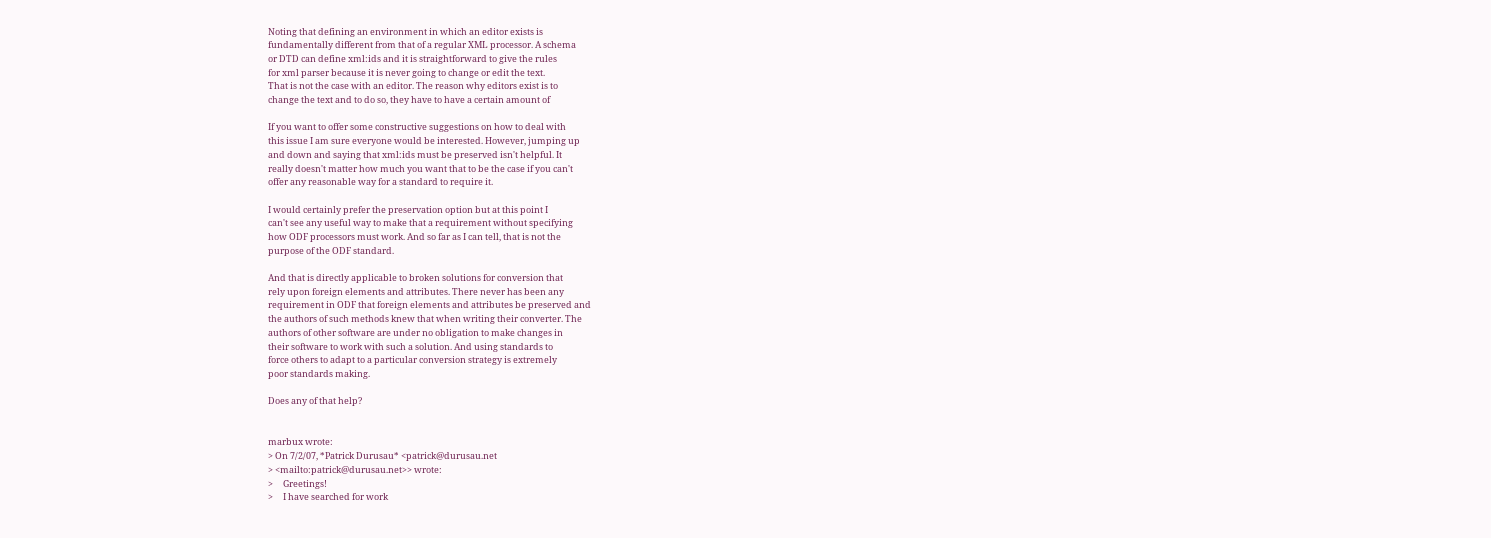Noting that defining an environment in which an editor exists is
fundamentally different from that of a regular XML processor. A schema
or DTD can define xml:ids and it is straightforward to give the rules
for xml parser because it is never going to change or edit the text.
That is not the case with an editor. The reason why editors exist is to
change the text and to do so, they have to have a certain amount of

If you want to offer some constructive suggestions on how to deal with
this issue I am sure everyone would be interested. However, jumping up
and down and saying that xml:ids must be preserved isn't helpful. It
really doesn't matter how much you want that to be the case if you can't
offer any reasonable way for a standard to require it.

I would certainly prefer the preservation option but at this point I
can't see any useful way to make that a requirement without specifying
how ODF processors must work. And so far as I can tell, that is not the
purpose of the ODF standard.

And that is directly applicable to broken solutions for conversion that
rely upon foreign elements and attributes. There never has been any
requirement in ODF that foreign elements and attributes be preserved and
the authors of such methods knew that when writing their converter. The
authors of other software are under no obligation to make changes in
their software to work with such a solution. And using standards to
force others to adapt to a particular conversion strategy is extremely
poor standards making.

Does any of that help?


marbux wrote:
> On 7/2/07, *Patrick Durusau* <patrick@durusau.net
> <mailto:patrick@durusau.net>> wrote:
>     Greetings!
>     I have searched for work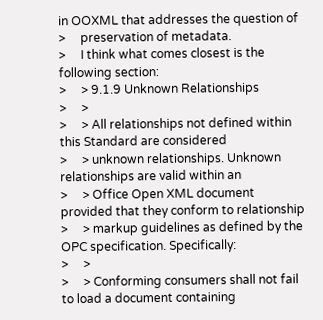in OOXML that addresses the question of
>     preservation of metadata.
>     I think what comes closest is the following section:
>     > 9.1.9 Unknown Relationships
>     >
>     > All relationships not defined within this Standard are considered
>     > unknown relationships. Unknown relationships are valid within an
>     > Office Open XML document provided that they conform to relationship
>     > markup guidelines as defined by the OPC specification. Specifically:
>     >
>     > Conforming consumers shall not fail to load a document containing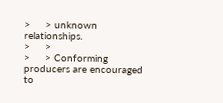>     > unknown relationships.
>     >
>     > Conforming producers are encouraged to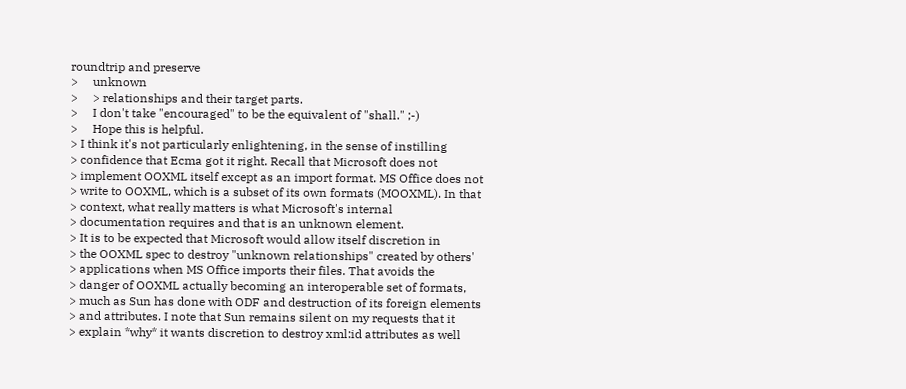roundtrip and preserve
>     unknown
>     > relationships and their target parts.
>     I don't take "encouraged" to be the equivalent of "shall." ;-)
>     Hope this is helpful.
> I think it's not particularly enlightening, in the sense of instilling
> confidence that Ecma got it right. Recall that Microsoft does not
> implement OOXML itself except as an import format. MS Office does not
> write to OOXML, which is a subset of its own formats (MOOXML). In that
> context, what really matters is what Microsoft's internal
> documentation requires and that is an unknown element.
> It is to be expected that Microsoft would allow itself discretion in
> the OOXML spec to destroy "unknown relationships" created by others'
> applications when MS Office imports their files. That avoids the
> danger of OOXML actually becoming an interoperable set of formats,
> much as Sun has done with ODF and destruction of its foreign elements
> and attributes. I note that Sun remains silent on my requests that it
> explain *why* it wants discretion to destroy xml:id attributes as well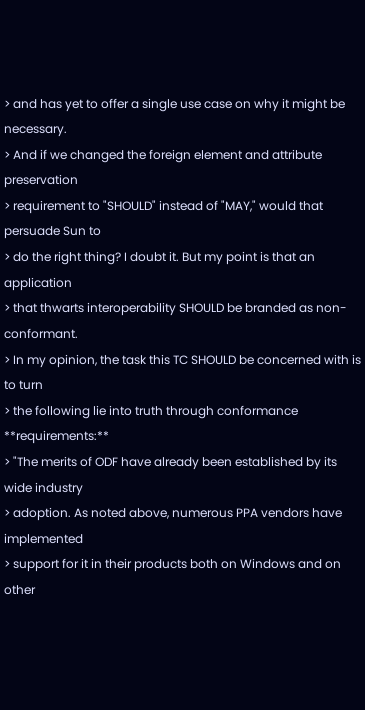> and has yet to offer a single use case on why it might be necessary.
> And if we changed the foreign element and attribute preservation
> requirement to "SHOULD" instead of "MAY," would that persuade Sun to
> do the right thing? I doubt it. But my point is that an application
> that thwarts interoperability SHOULD be branded as non-conformant.
> In my opinion, the task this TC SHOULD be concerned with is to turn
> the following lie into truth through conformance **requirements:**
> "The merits of ODF have already been established by its wide industry
> adoption. As noted above, numerous PPA vendors have implemented
> support for it in their products both on Windows and on other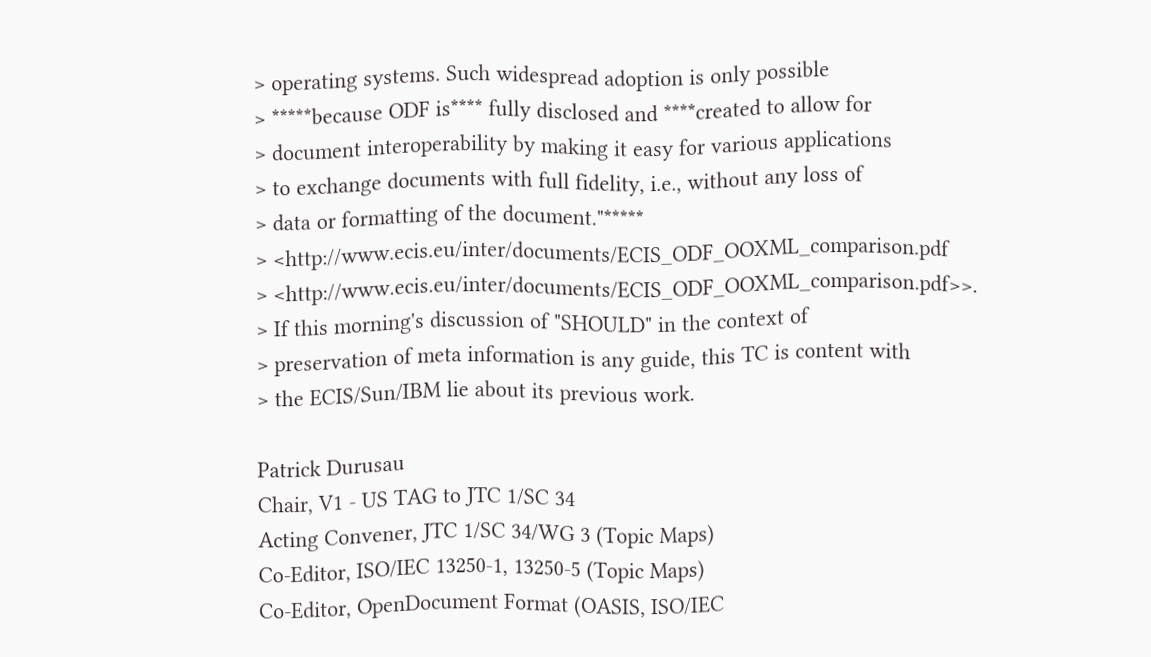> operating systems. Such widespread adoption is only possible
> *****because ODF is**** fully disclosed and ****created to allow for
> document interoperability by making it easy for various applications
> to exchange documents with full fidelity, i.e., without any loss of
> data or formatting of the document."*****
> <http://www.ecis.eu/inter/documents/ECIS_ODF_OOXML_comparison.pdf
> <http://www.ecis.eu/inter/documents/ECIS_ODF_OOXML_comparison.pdf>>.
> If this morning's discussion of "SHOULD" in the context of
> preservation of meta information is any guide, this TC is content with
> the ECIS/Sun/IBM lie about its previous work.

Patrick Durusau
Chair, V1 - US TAG to JTC 1/SC 34
Acting Convener, JTC 1/SC 34/WG 3 (Topic Maps)
Co-Editor, ISO/IEC 13250-1, 13250-5 (Topic Maps)
Co-Editor, OpenDocument Format (OASIS, ISO/IEC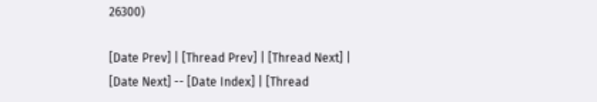26300)

[Date Prev] | [Thread Prev] | [Thread Next] | [Date Next] -- [Date Index] | [Thread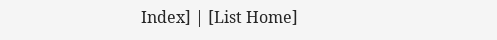Index] | [List Home]